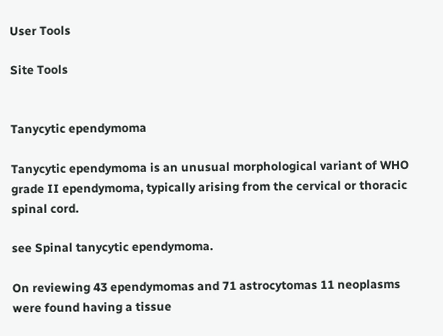User Tools

Site Tools


Tanycytic ependymoma

Tanycytic ependymoma is an unusual morphological variant of WHO grade II ependymoma, typically arising from the cervical or thoracic spinal cord.

see Spinal tanycytic ependymoma.

On reviewing 43 ependymomas and 71 astrocytomas 11 neoplasms were found having a tissue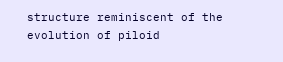structure reminiscent of the evolution of piloid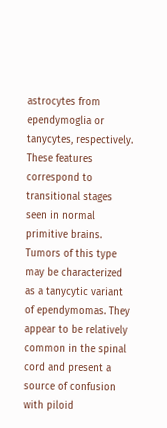astrocytes from ependymoglia or tanycytes, respectively. These features correspond to transitional stages seen in normal primitive brains. Tumors of this type may be characterized as a tanycytic variant of ependymomas. They appear to be relatively common in the spinal cord and present a source of confusion with piloid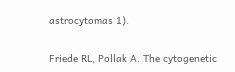astrocytomas 1).

Friede RL, Pollak A. The cytogenetic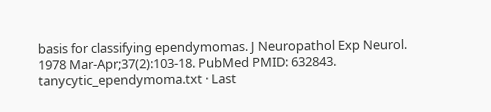basis for classifying ependymomas. J Neuropathol Exp Neurol. 1978 Mar-Apr;37(2):103-18. PubMed PMID: 632843.
tanycytic_ependymoma.txt · Last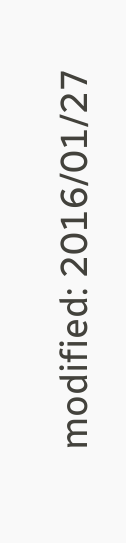modified: 2016/01/27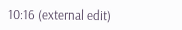10:16 (external edit)